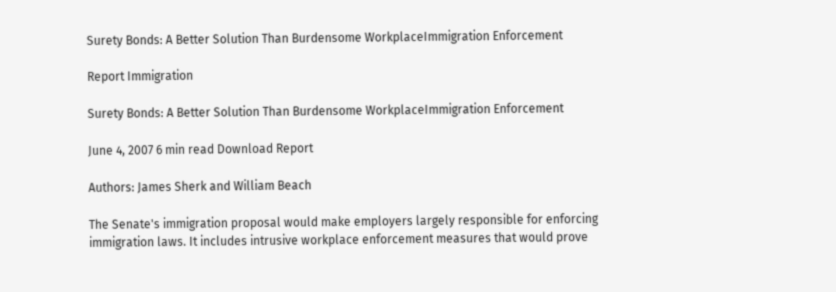Surety Bonds: A Better Solution Than Burdensome WorkplaceImmigration Enforcement

Report Immigration

Surety Bonds: A Better Solution Than Burdensome WorkplaceImmigration Enforcement

June 4, 2007 6 min read Download Report

Authors: James Sherk and William Beach

The Senate's immigration proposal would make employers largely responsible for enforcing immigration laws. It includes intrusive workplace enforcement measures that would prove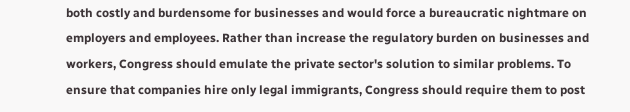both costly and burdensome for businesses and would force a bureaucratic nightmare on employers and employees. Rather than increase the regulatory burden on businesses and workers, Congress should emulate the private sector's solution to similar problems. To ensure that companies hire only legal immigrants, Congress should require them to post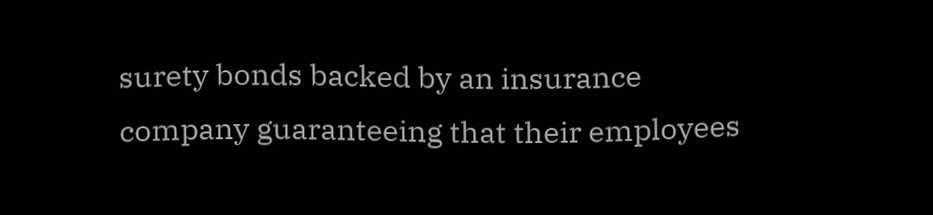surety bonds backed by an insurance company guaranteeing that their employees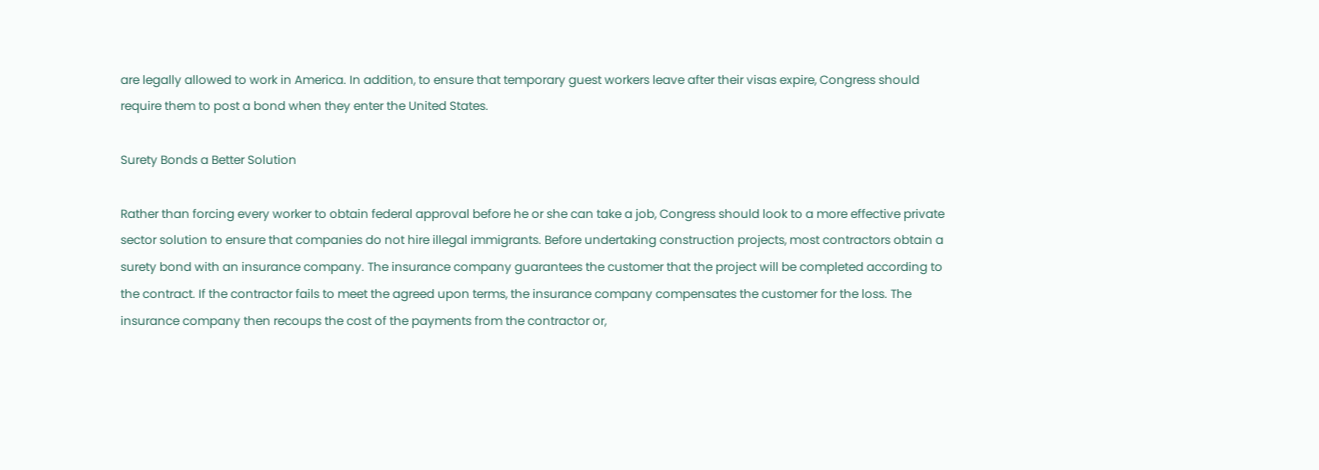are legally allowed to work in America. In addition, to ensure that temporary guest workers leave after their visas expire, Congress should require them to post a bond when they enter the United States.

Surety Bonds a Better Solution

Rather than forcing every worker to obtain federal approval before he or she can take a job, Congress should look to a more effective private sector solution to ensure that companies do not hire illegal immigrants. Before undertaking construction projects, most contractors obtain a surety bond with an insurance company. The insurance company guarantees the customer that the project will be completed according to the contract. If the contractor fails to meet the agreed upon terms, the insurance company compensates the customer for the loss. The insurance company then recoups the cost of the payments from the contractor or,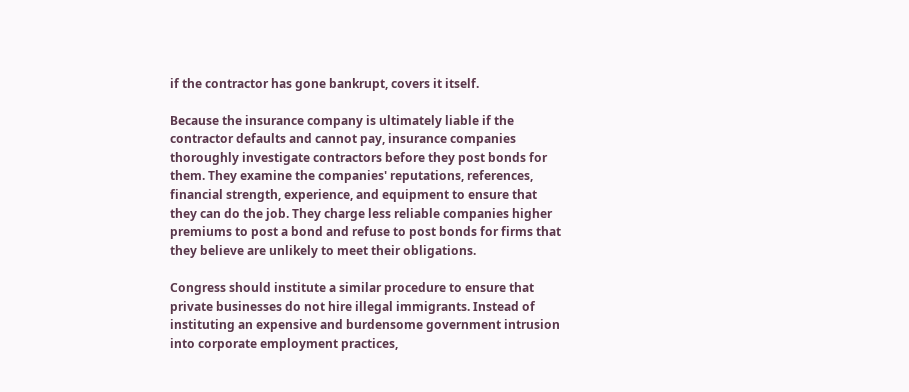if the contractor has gone bankrupt, covers it itself.

Because the insurance company is ultimately liable if the contractor defaults and cannot pay, insurance companies thoroughly investigate contractors before they post bonds for them. They examine the companies' reputations, references, financial strength, experience, and equipment to ensure that they can do the job. They charge less reliable companies higher premiums to post a bond and refuse to post bonds for firms that they believe are unlikely to meet their obligations.

Congress should institute a similar procedure to ensure that private businesses do not hire illegal immigrants. Instead of instituting an expensive and burdensome government intrusion into corporate employment practices,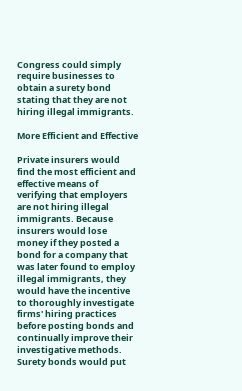Congress could simply require businesses to obtain a surety bond stating that they are not hiring illegal immigrants.

More Efficient and Effective

Private insurers would find the most efficient and effective means of verifying that employers are not hiring illegal immigrants. Because insurers would lose money if they posted a bond for a company that was later found to employ illegal immigrants, they would have the incentive to thoroughly investigate firms' hiring practices before posting bonds and continually improve their investigative methods. Surety bonds would put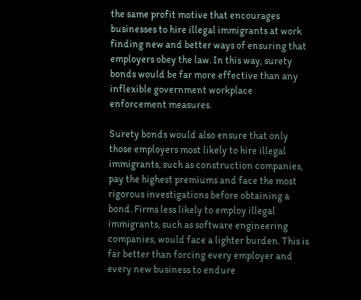the same profit motive that encourages businesses to hire illegal immigrants at work finding new and better ways of ensuring that employers obey the law. In this way, surety bonds would be far more effective than any inflexible government workplace enforcement measures.

Surety bonds would also ensure that only those employers most likely to hire illegal immigrants, such as construction companies, pay the highest premiums and face the most rigorous investigations before obtaining a bond. Firms less likely to employ illegal immigrants, such as software engineering companies, would face a lighter burden. This is far better than forcing every employer and every new business to endure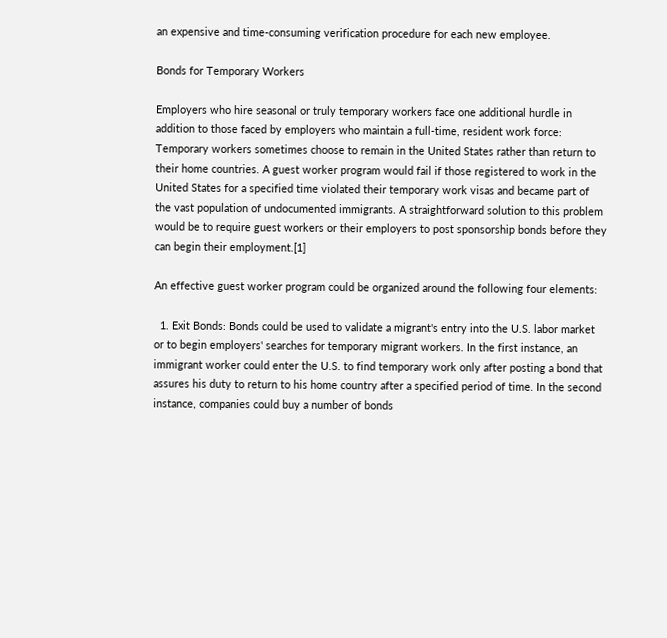an expensive and time-consuming verification procedure for each new employee.

Bonds for Temporary Workers

Employers who hire seasonal or truly temporary workers face one additional hurdle in addition to those faced by employers who maintain a full-time, resident work force: Temporary workers sometimes choose to remain in the United States rather than return to their home countries. A guest worker program would fail if those registered to work in the United States for a specified time violated their temporary work visas and became part of the vast population of undocumented immigrants. A straightforward solution to this problem would be to require guest workers or their employers to post sponsorship bonds before they can begin their employment.[1]

An effective guest worker program could be organized around the following four elements:

  1. Exit Bonds: Bonds could be used to validate a migrant's entry into the U.S. labor market or to begin employers' searches for temporary migrant workers. In the first instance, an immigrant worker could enter the U.S. to find temporary work only after posting a bond that assures his duty to return to his home country after a specified period of time. In the second instance, companies could buy a number of bonds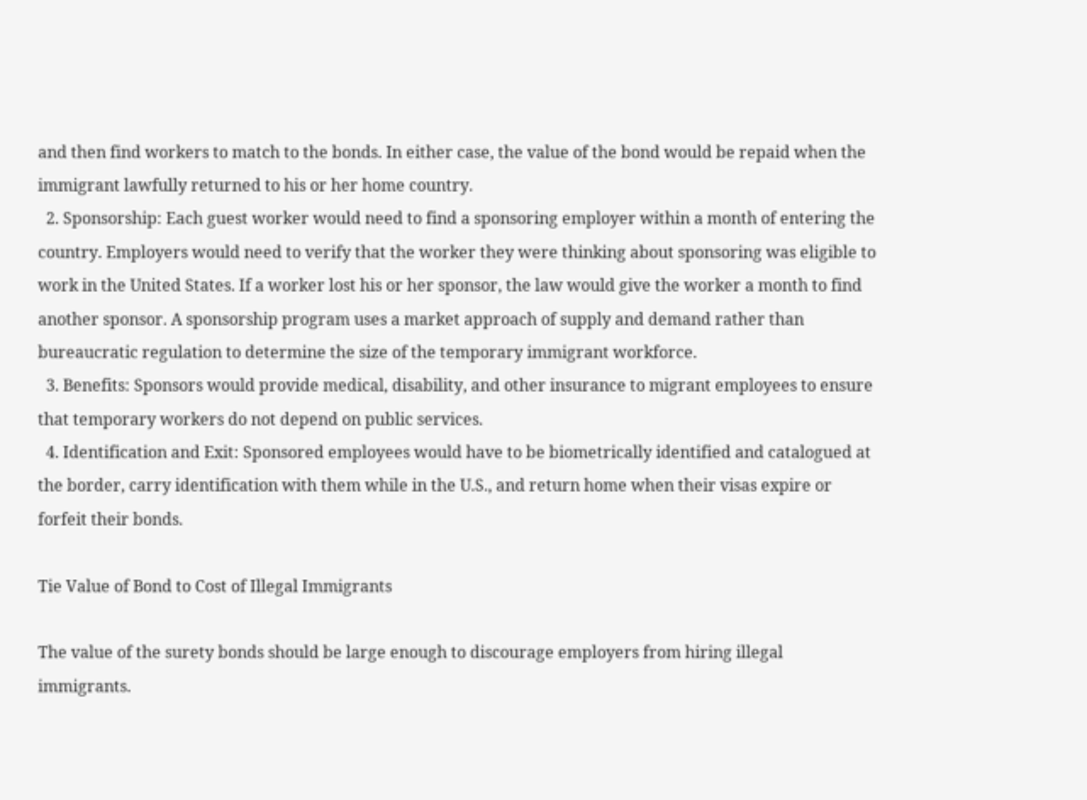and then find workers to match to the bonds. In either case, the value of the bond would be repaid when the immigrant lawfully returned to his or her home country.
  2. Sponsorship: Each guest worker would need to find a sponsoring employer within a month of entering the country. Employers would need to verify that the worker they were thinking about sponsoring was eligible to work in the United States. If a worker lost his or her sponsor, the law would give the worker a month to find another sponsor. A sponsorship program uses a market approach of supply and demand rather than bureaucratic regulation to determine the size of the temporary immigrant workforce.
  3. Benefits: Sponsors would provide medical, disability, and other insurance to migrant employees to ensure that temporary workers do not depend on public services.
  4. Identification and Exit: Sponsored employees would have to be biometrically identified and catalogued at the border, carry identification with them while in the U.S., and return home when their visas expire or forfeit their bonds.

Tie Value of Bond to Cost of Illegal Immigrants

The value of the surety bonds should be large enough to discourage employers from hiring illegal immigrants.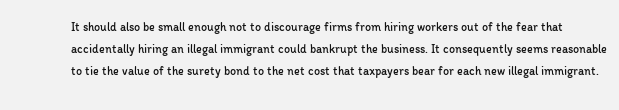It should also be small enough not to discourage firms from hiring workers out of the fear that accidentally hiring an illegal immigrant could bankrupt the business. It consequently seems reasonable to tie the value of the surety bond to the net cost that taxpayers bear for each new illegal immigrant.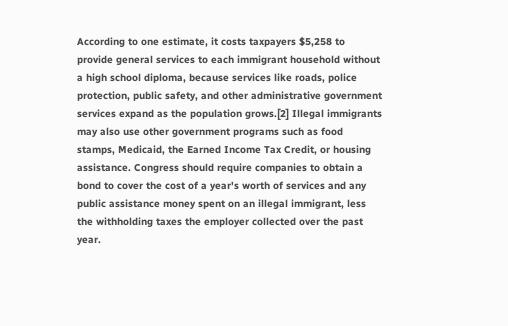According to one estimate, it costs taxpayers $5,258 to provide general services to each immigrant household without a high school diploma, because services like roads, police protection, public safety, and other administrative government services expand as the population grows.[2] Illegal immigrants may also use other government programs such as food stamps, Medicaid, the Earned Income Tax Credit, or housing assistance. Congress should require companies to obtain a bond to cover the cost of a year's worth of services and any public assistance money spent on an illegal immigrant, less the withholding taxes the employer collected over the past year.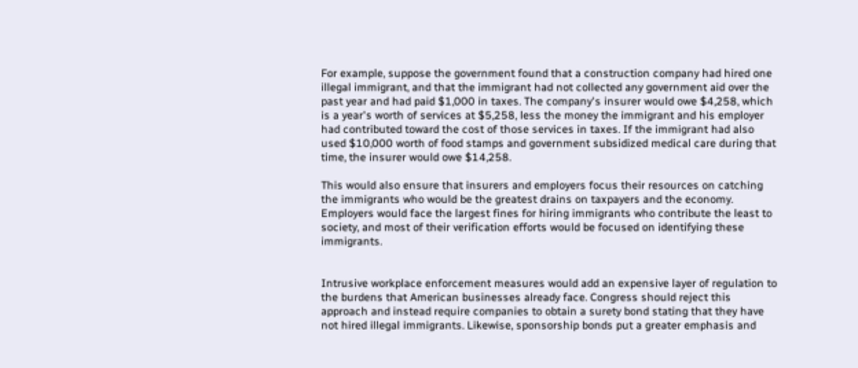For example, suppose the government found that a construction company had hired one illegal immigrant, and that the immigrant had not collected any government aid over the past year and had paid $1,000 in taxes. The company's insurer would owe $4,258, which is a year's worth of services at $5,258, less the money the immigrant and his employer had contributed toward the cost of those services in taxes. If the immigrant had also used $10,000 worth of food stamps and government subsidized medical care during that time, the insurer would owe $14,258.

This would also ensure that insurers and employers focus their resources on catching the immigrants who would be the greatest drains on taxpayers and the economy. Employers would face the largest fines for hiring immigrants who contribute the least to society, and most of their verification efforts would be focused on identifying these immigrants.


Intrusive workplace enforcement measures would add an expensive layer of regulation to the burdens that American businesses already face. Congress should reject this approach and instead require companies to obtain a surety bond stating that they have not hired illegal immigrants. Likewise, sponsorship bonds put a greater emphasis and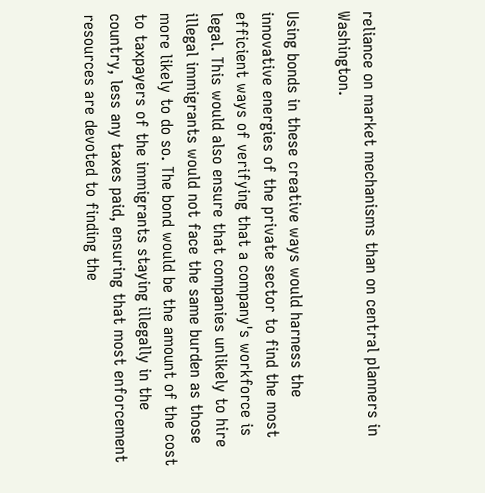reliance on market mechanisms than on central planners in Washington.

Using bonds in these creative ways would harness the innovative energies of the private sector to find the most efficient ways of verifying that a company's workforce is legal. This would also ensure that companies unlikely to hire illegal immigrants would not face the same burden as those more likely to do so. The bond would be the amount of the cost to taxpayers of the immigrants staying illegally in the country, less any taxes paid, ensuring that most enforcement resources are devoted to finding the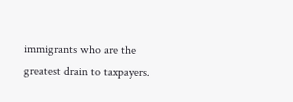immigrants who are the greatest drain to taxpayers.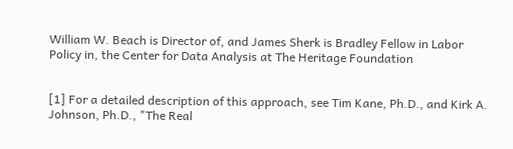William W. Beach is Director of, and James Sherk is Bradley Fellow in Labor Policy in, the Center for Data Analysis at The Heritage Foundation


[1] For a detailed description of this approach, see Tim Kane, Ph.D., and Kirk A. Johnson, Ph.D., "The Real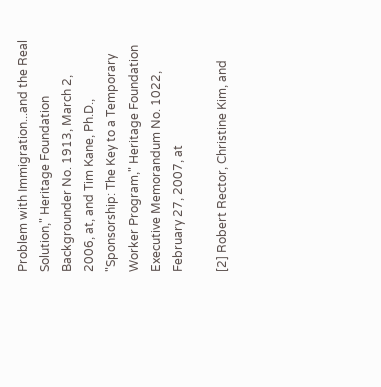Problem with Immigration...and the Real Solution," Heritage Foundation Backgrounder No. 1913, March 2, 2006, at, and Tim Kane, Ph.D., "Sponsorship: The Key to a Temporary Worker Program," Heritage Foundation Executive Memorandum No. 1022, February 27, 2007, at

[2] Robert Rector, Christine Kim, and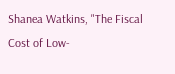Shanea Watkins, "The Fiscal Cost of Low-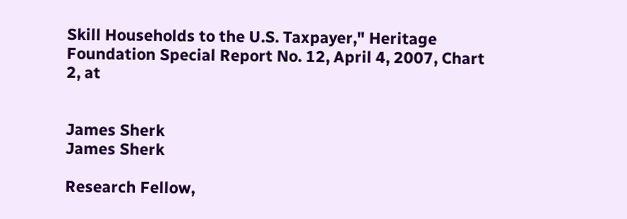Skill Households to the U.S. Taxpayer," Heritage Foundation Special Report No. 12, April 4, 2007, Chart 2, at


James Sherk
James Sherk

Research Fellow,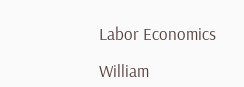Labor Economics

William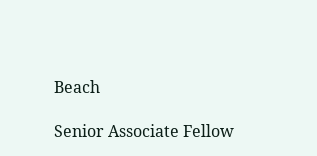Beach

Senior Associate Fellow